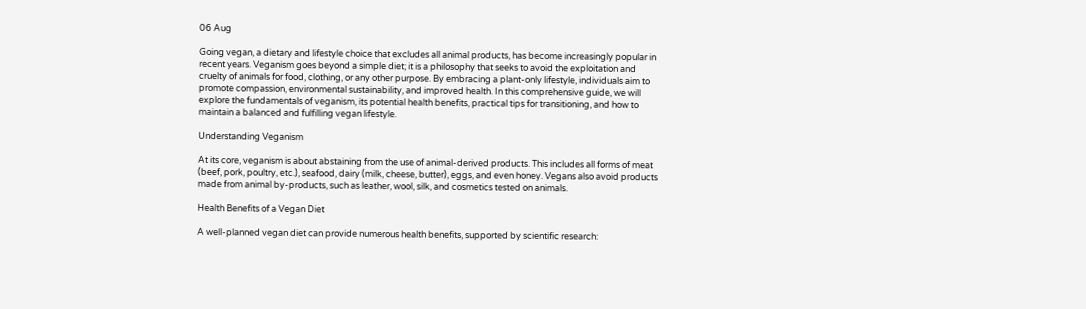06 Aug

Going vegan, a dietary and lifestyle choice that excludes all animal products, has become increasingly popular in recent years. Veganism goes beyond a simple diet; it is a philosophy that seeks to avoid the exploitation and cruelty of animals for food, clothing, or any other purpose. By embracing a plant-only lifestyle, individuals aim to promote compassion, environmental sustainability, and improved health. In this comprehensive guide, we will explore the fundamentals of veganism, its potential health benefits, practical tips for transitioning, and how to maintain a balanced and fulfilling vegan lifestyle.

Understanding Veganism

At its core, veganism is about abstaining from the use of animal-derived products. This includes all forms of meat (beef, pork, poultry, etc.), seafood, dairy (milk, cheese, butter), eggs, and even honey. Vegans also avoid products made from animal by-products, such as leather, wool, silk, and cosmetics tested on animals.

Health Benefits of a Vegan Diet

A well-planned vegan diet can provide numerous health benefits, supported by scientific research: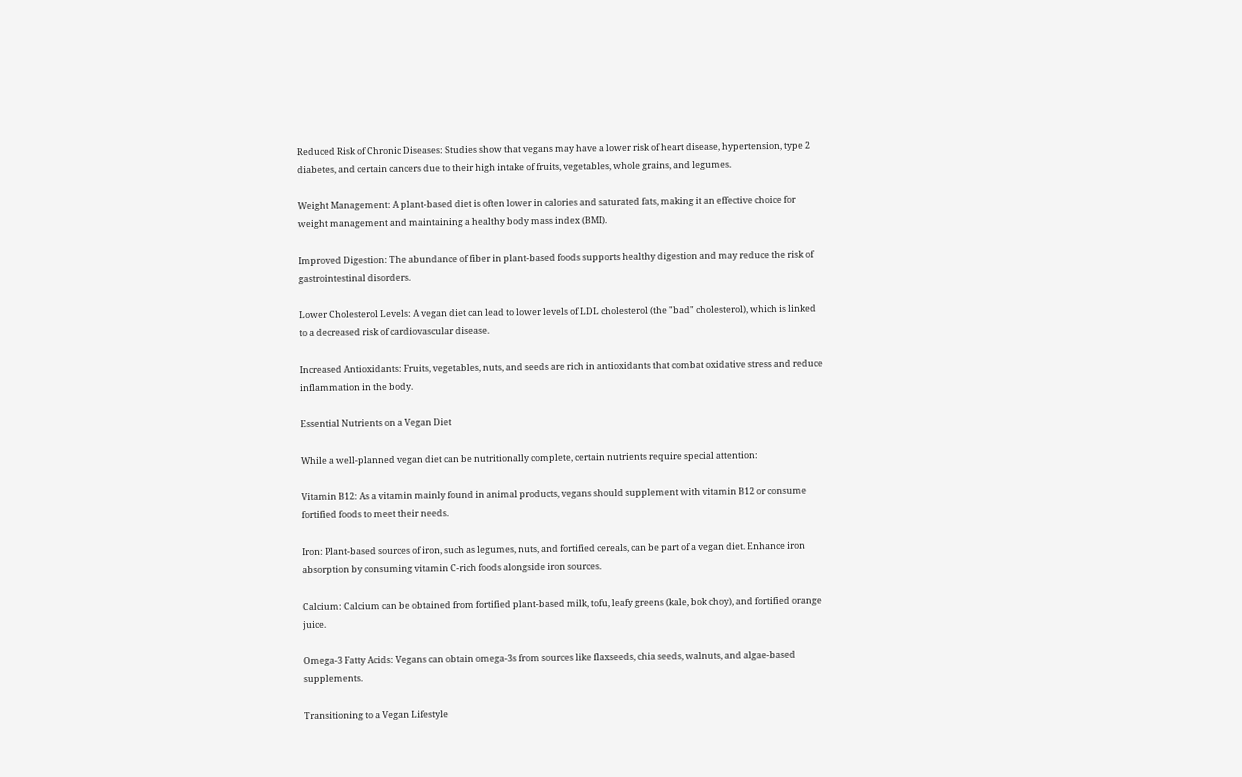Reduced Risk of Chronic Diseases: Studies show that vegans may have a lower risk of heart disease, hypertension, type 2 diabetes, and certain cancers due to their high intake of fruits, vegetables, whole grains, and legumes.

Weight Management: A plant-based diet is often lower in calories and saturated fats, making it an effective choice for weight management and maintaining a healthy body mass index (BMI).

Improved Digestion: The abundance of fiber in plant-based foods supports healthy digestion and may reduce the risk of gastrointestinal disorders.

Lower Cholesterol Levels: A vegan diet can lead to lower levels of LDL cholesterol (the "bad" cholesterol), which is linked to a decreased risk of cardiovascular disease.

Increased Antioxidants: Fruits, vegetables, nuts, and seeds are rich in antioxidants that combat oxidative stress and reduce inflammation in the body.

Essential Nutrients on a Vegan Diet

While a well-planned vegan diet can be nutritionally complete, certain nutrients require special attention:

Vitamin B12: As a vitamin mainly found in animal products, vegans should supplement with vitamin B12 or consume fortified foods to meet their needs.

Iron: Plant-based sources of iron, such as legumes, nuts, and fortified cereals, can be part of a vegan diet. Enhance iron absorption by consuming vitamin C-rich foods alongside iron sources.

Calcium: Calcium can be obtained from fortified plant-based milk, tofu, leafy greens (kale, bok choy), and fortified orange juice.

Omega-3 Fatty Acids: Vegans can obtain omega-3s from sources like flaxseeds, chia seeds, walnuts, and algae-based supplements.

Transitioning to a Vegan Lifestyle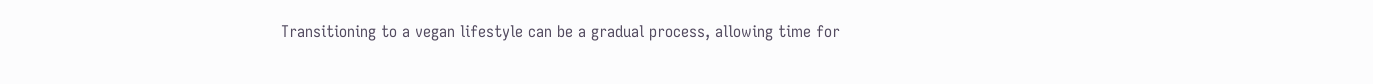Transitioning to a vegan lifestyle can be a gradual process, allowing time for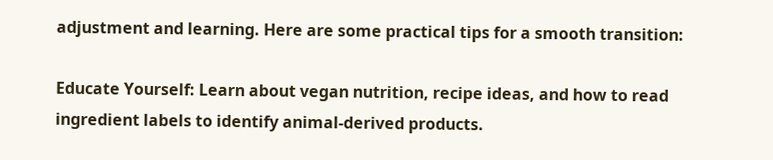adjustment and learning. Here are some practical tips for a smooth transition:

Educate Yourself: Learn about vegan nutrition, recipe ideas, and how to read ingredient labels to identify animal-derived products.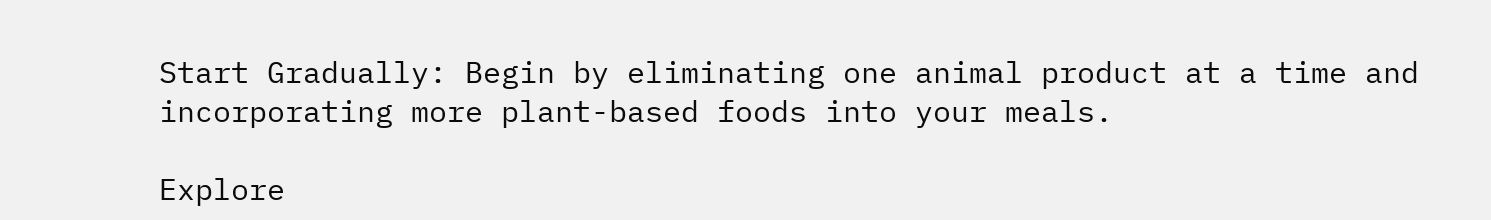Start Gradually: Begin by eliminating one animal product at a time and incorporating more plant-based foods into your meals.

Explore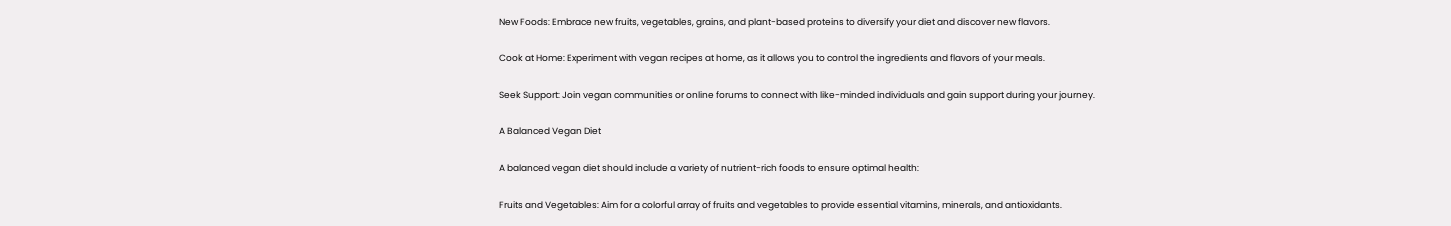New Foods: Embrace new fruits, vegetables, grains, and plant-based proteins to diversify your diet and discover new flavors.

Cook at Home: Experiment with vegan recipes at home, as it allows you to control the ingredients and flavors of your meals.

Seek Support: Join vegan communities or online forums to connect with like-minded individuals and gain support during your journey.

A Balanced Vegan Diet

A balanced vegan diet should include a variety of nutrient-rich foods to ensure optimal health:

Fruits and Vegetables: Aim for a colorful array of fruits and vegetables to provide essential vitamins, minerals, and antioxidants.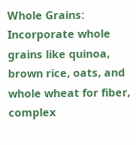Whole Grains: Incorporate whole grains like quinoa, brown rice, oats, and whole wheat for fiber, complex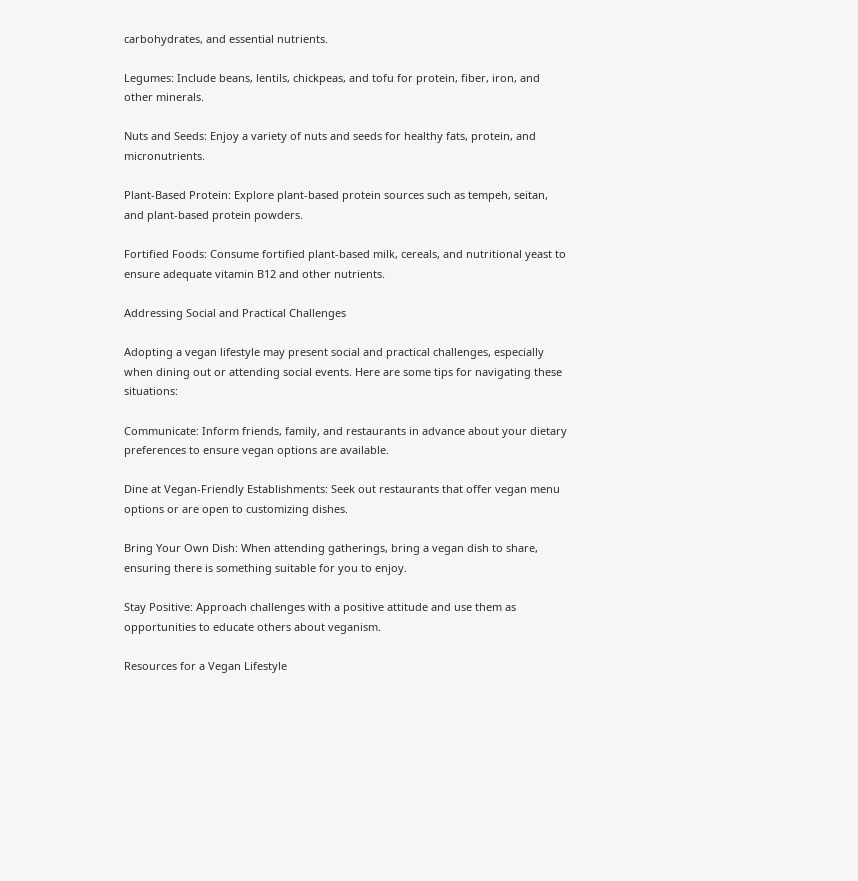carbohydrates, and essential nutrients.

Legumes: Include beans, lentils, chickpeas, and tofu for protein, fiber, iron, and other minerals.

Nuts and Seeds: Enjoy a variety of nuts and seeds for healthy fats, protein, and micronutrients.

Plant-Based Protein: Explore plant-based protein sources such as tempeh, seitan, and plant-based protein powders.

Fortified Foods: Consume fortified plant-based milk, cereals, and nutritional yeast to ensure adequate vitamin B12 and other nutrients.

Addressing Social and Practical Challenges

Adopting a vegan lifestyle may present social and practical challenges, especially when dining out or attending social events. Here are some tips for navigating these situations:

Communicate: Inform friends, family, and restaurants in advance about your dietary preferences to ensure vegan options are available.

Dine at Vegan-Friendly Establishments: Seek out restaurants that offer vegan menu options or are open to customizing dishes.

Bring Your Own Dish: When attending gatherings, bring a vegan dish to share, ensuring there is something suitable for you to enjoy.

Stay Positive: Approach challenges with a positive attitude and use them as opportunities to educate others about veganism.

Resources for a Vegan Lifestyle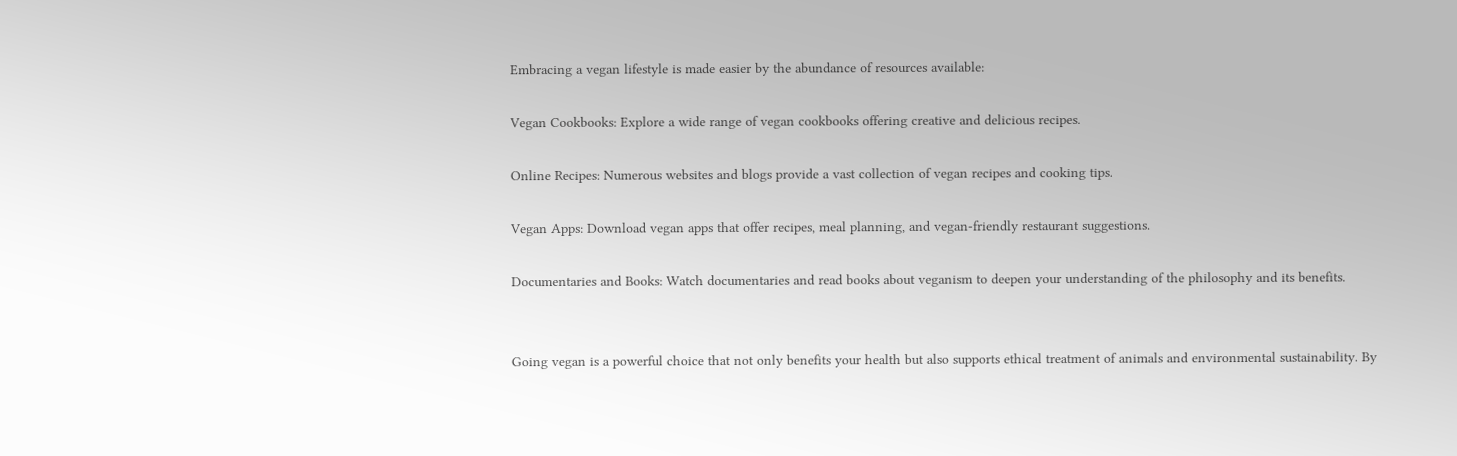Embracing a vegan lifestyle is made easier by the abundance of resources available:

Vegan Cookbooks: Explore a wide range of vegan cookbooks offering creative and delicious recipes.

Online Recipes: Numerous websites and blogs provide a vast collection of vegan recipes and cooking tips.

Vegan Apps: Download vegan apps that offer recipes, meal planning, and vegan-friendly restaurant suggestions.

Documentaries and Books: Watch documentaries and read books about veganism to deepen your understanding of the philosophy and its benefits.


Going vegan is a powerful choice that not only benefits your health but also supports ethical treatment of animals and environmental sustainability. By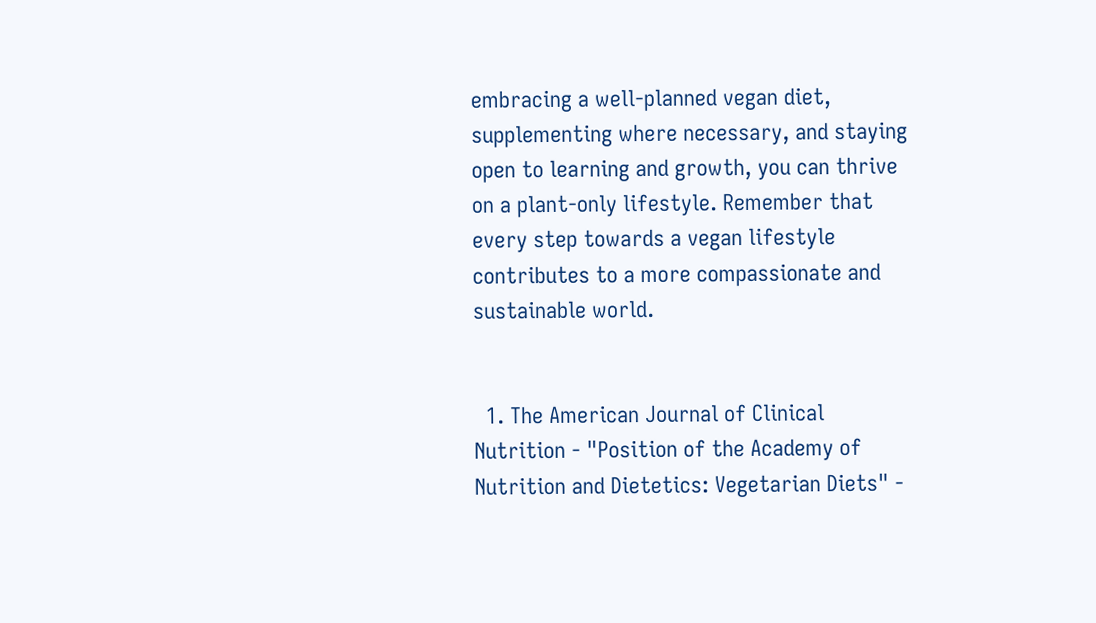embracing a well-planned vegan diet, supplementing where necessary, and staying open to learning and growth, you can thrive on a plant-only lifestyle. Remember that every step towards a vegan lifestyle contributes to a more compassionate and sustainable world.


  1. The American Journal of Clinical Nutrition - "Position of the Academy of Nutrition and Dietetics: Vegetarian Diets" -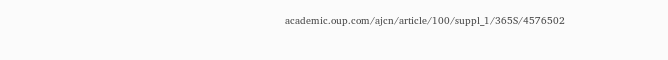academic.oup.com/ajcn/article/100/suppl_1/365S/4576502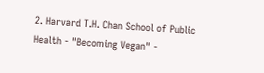2. Harvard T.H. Chan School of Public Health - "Becoming Vegan" -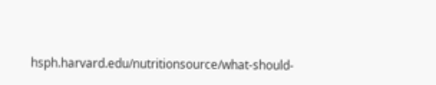hsph.harvard.edu/nutritionsource/what-should-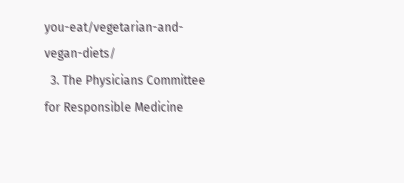you-eat/vegetarian-and-vegan-diets/
  3. The Physicians Committee for Responsible Medicine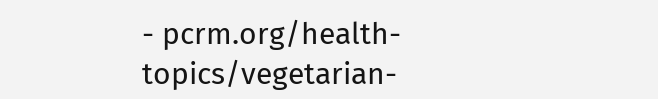- pcrm.org/health-topics/vegetarian-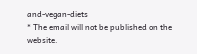and-vegan-diets
* The email will not be published on the website.